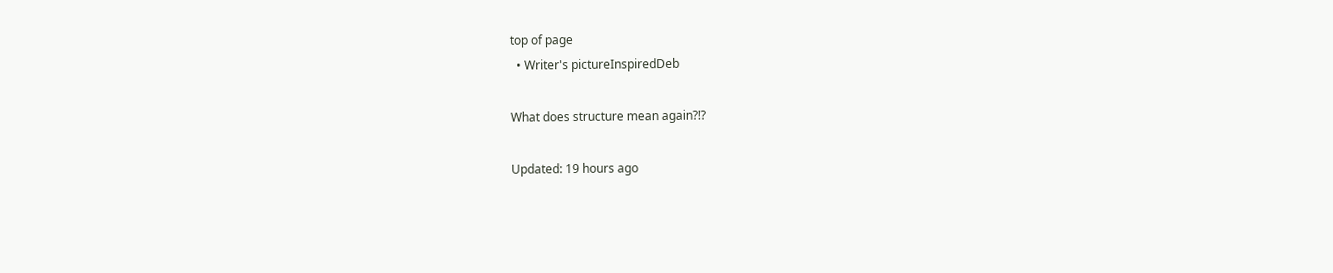top of page
  • Writer's pictureInspiredDeb

What does structure mean again?!?

Updated: 19 hours ago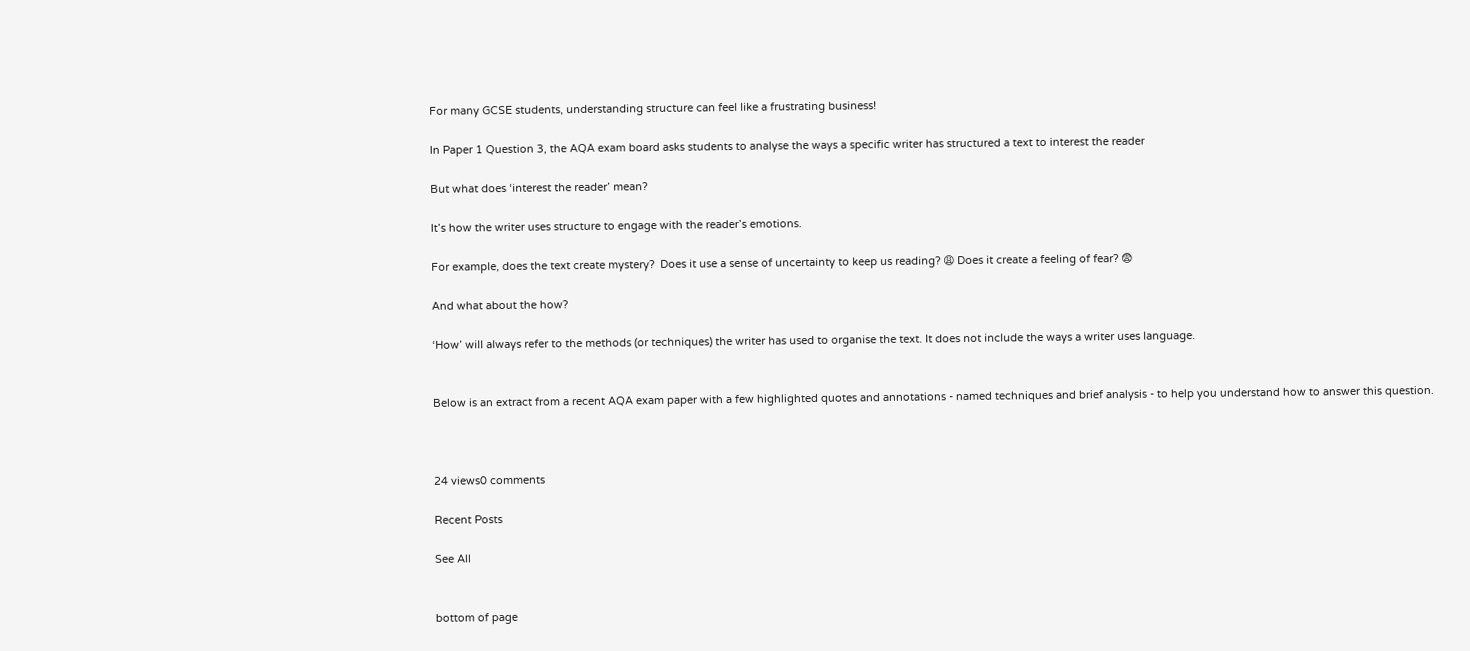For many GCSE students, understanding structure can feel like a frustrating business!

In Paper 1 Question 3, the AQA exam board asks students to analyse the ways a specific writer has structured a text to interest the reader

But what does ‘interest the reader’ mean?

It’s how the writer uses structure to engage with the reader’s emotions.

For example, does the text create mystery?  Does it use a sense of uncertainty to keep us reading? 😩 Does it create a feeling of fear? 😨

And what about the how?

‘How’ will always refer to the methods (or techniques) the writer has used to organise the text. It does not include the ways a writer uses language.


Below is an extract from a recent AQA exam paper with a few highlighted quotes and annotations - named techniques and brief analysis - to help you understand how to answer this question.



24 views0 comments

Recent Posts

See All


bottom of page